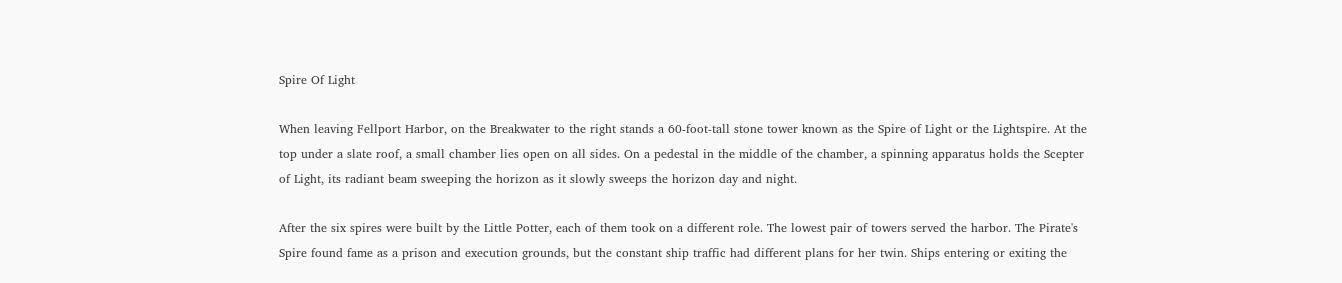Spire Of Light

When leaving Fellport Harbor, on the Breakwater to the right stands a 60-foot-tall stone tower known as the Spire of Light or the Lightspire. At the top under a slate roof, a small chamber lies open on all sides. On a pedestal in the middle of the chamber, a spinning apparatus holds the Scepter of Light, its radiant beam sweeping the horizon as it slowly sweeps the horizon day and night.

After the six spires were built by the Little Potter, each of them took on a different role. The lowest pair of towers served the harbor. The Pirate's Spire found fame as a prison and execution grounds, but the constant ship traffic had different plans for her twin. Ships entering or exiting the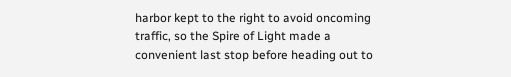harbor kept to the right to avoid oncoming traffic, so the Spire of Light made a convenient last stop before heading out to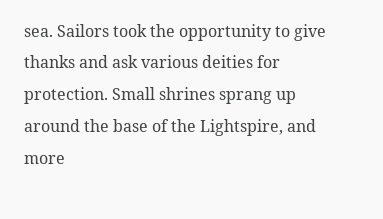sea. Sailors took the opportunity to give thanks and ask various deities for protection. Small shrines sprang up around the base of the Lightspire, and more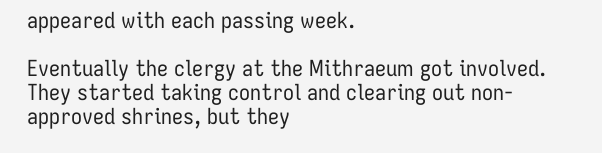appeared with each passing week.

Eventually the clergy at the Mithraeum got involved. They started taking control and clearing out non-approved shrines, but they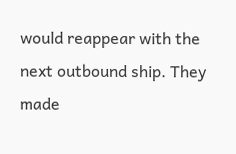would reappear with the next outbound ship. They made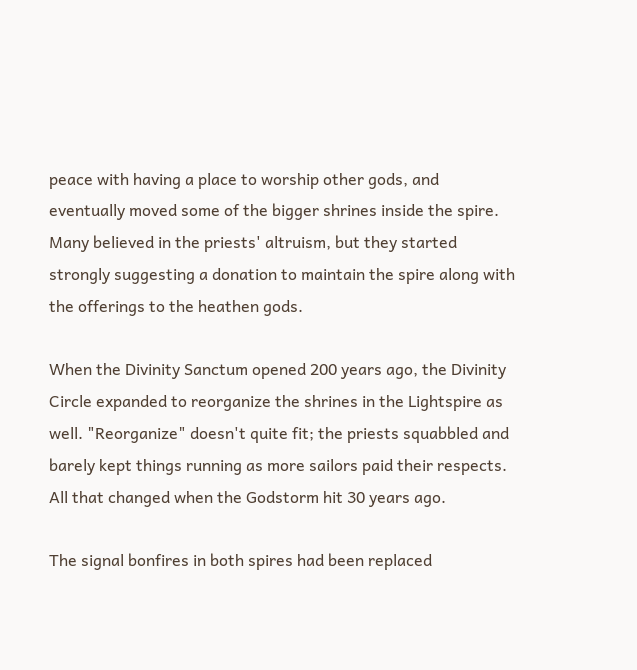peace with having a place to worship other gods, and eventually moved some of the bigger shrines inside the spire. Many believed in the priests' altruism, but they started strongly suggesting a donation to maintain the spire along with the offerings to the heathen gods.

When the Divinity Sanctum opened 200 years ago, the Divinity Circle expanded to reorganize the shrines in the Lightspire as well. "Reorganize" doesn't quite fit; the priests squabbled and barely kept things running as more sailors paid their respects. All that changed when the Godstorm hit 30 years ago.

The signal bonfires in both spires had been replaced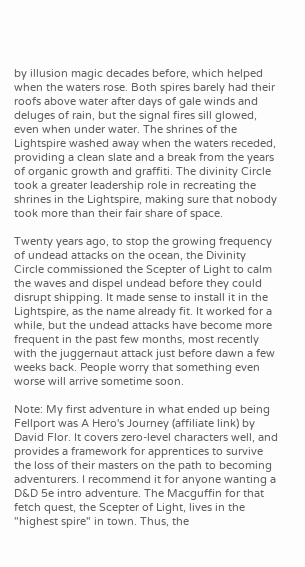by illusion magic decades before, which helped when the waters rose. Both spires barely had their roofs above water after days of gale winds and deluges of rain, but the signal fires sill glowed, even when under water. The shrines of the Lightspire washed away when the waters receded, providing a clean slate and a break from the years of organic growth and graffiti. The divinity Circle took a greater leadership role in recreating the shrines in the Lightspire, making sure that nobody took more than their fair share of space.

Twenty years ago, to stop the growing frequency of undead attacks on the ocean, the Divinity Circle commissioned the Scepter of Light to calm the waves and dispel undead before they could disrupt shipping. It made sense to install it in the Lightspire, as the name already fit. It worked for a while, but the undead attacks have become more frequent in the past few months, most recently with the juggernaut attack just before dawn a few weeks back. People worry that something even worse will arrive sometime soon.

Note: My first adventure in what ended up being Fellport was A Hero's Journey (affiliate link) by David Flor. It covers zero-level characters well, and provides a framework for apprentices to survive the loss of their masters on the path to becoming adventurers. I recommend it for anyone wanting a D&D 5e intro adventure. The Macguffin for that fetch quest, the Scepter of Light, lives in the "highest spire" in town. Thus, the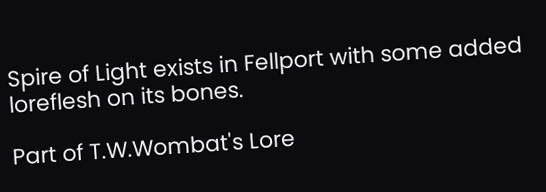Spire of Light exists in Fellport with some added loreflesh on its bones.

Part of T.W.Wombat's Lore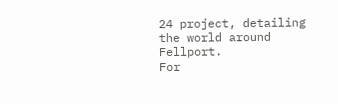24 project, detailing the world around Fellport.
For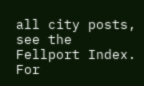all city posts, see the Fellport Index. For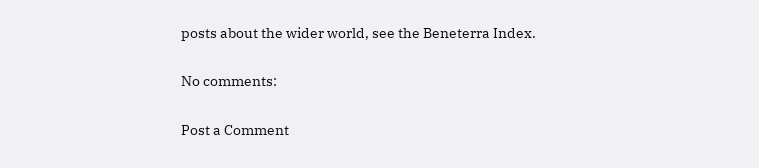posts about the wider world, see the Beneterra Index.

No comments:

Post a Comment